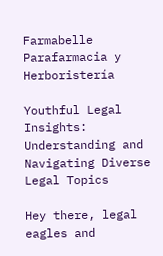Farmabelle Parafarmacia y Herboristería

Youthful Legal Insights: Understanding and Navigating Diverse Legal Topics

Hey there, legal eagles and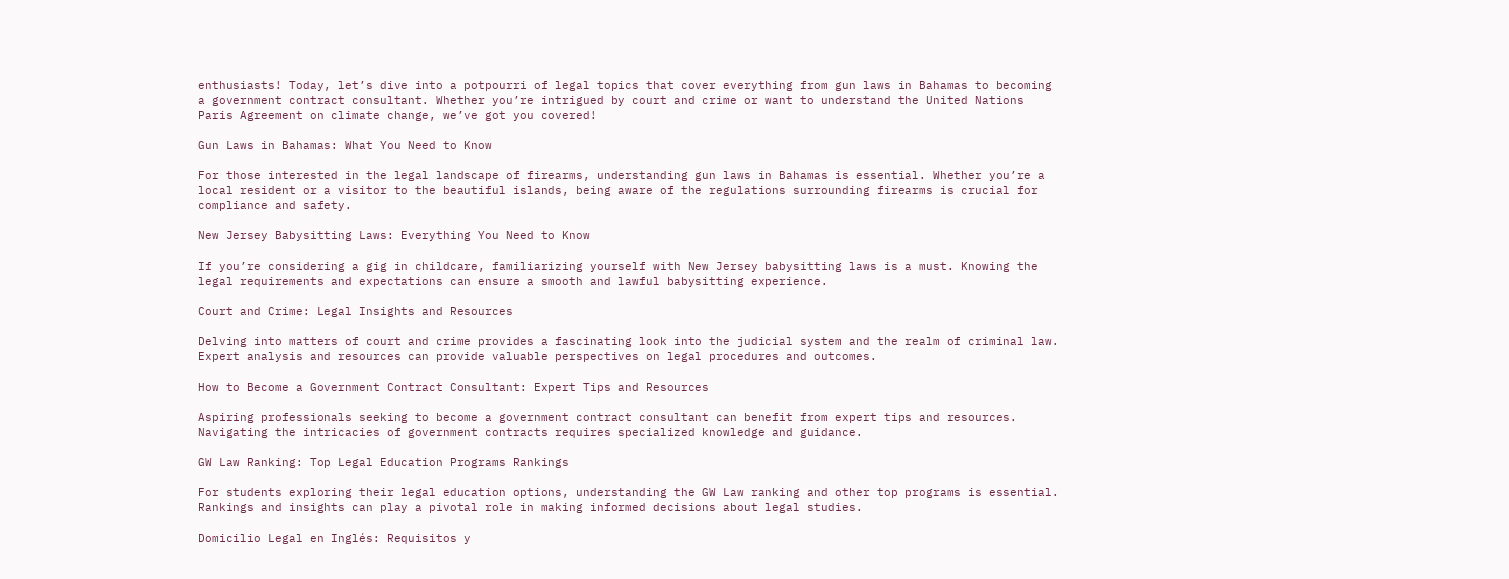enthusiasts! Today, let’s dive into a potpourri of legal topics that cover everything from gun laws in Bahamas to becoming a government contract consultant. Whether you’re intrigued by court and crime or want to understand the United Nations Paris Agreement on climate change, we’ve got you covered!

Gun Laws in Bahamas: What You Need to Know

For those interested in the legal landscape of firearms, understanding gun laws in Bahamas is essential. Whether you’re a local resident or a visitor to the beautiful islands, being aware of the regulations surrounding firearms is crucial for compliance and safety.

New Jersey Babysitting Laws: Everything You Need to Know

If you’re considering a gig in childcare, familiarizing yourself with New Jersey babysitting laws is a must. Knowing the legal requirements and expectations can ensure a smooth and lawful babysitting experience.

Court and Crime: Legal Insights and Resources

Delving into matters of court and crime provides a fascinating look into the judicial system and the realm of criminal law. Expert analysis and resources can provide valuable perspectives on legal procedures and outcomes.

How to Become a Government Contract Consultant: Expert Tips and Resources

Aspiring professionals seeking to become a government contract consultant can benefit from expert tips and resources. Navigating the intricacies of government contracts requires specialized knowledge and guidance.

GW Law Ranking: Top Legal Education Programs Rankings

For students exploring their legal education options, understanding the GW Law ranking and other top programs is essential. Rankings and insights can play a pivotal role in making informed decisions about legal studies.

Domicilio Legal en Inglés: Requisitos y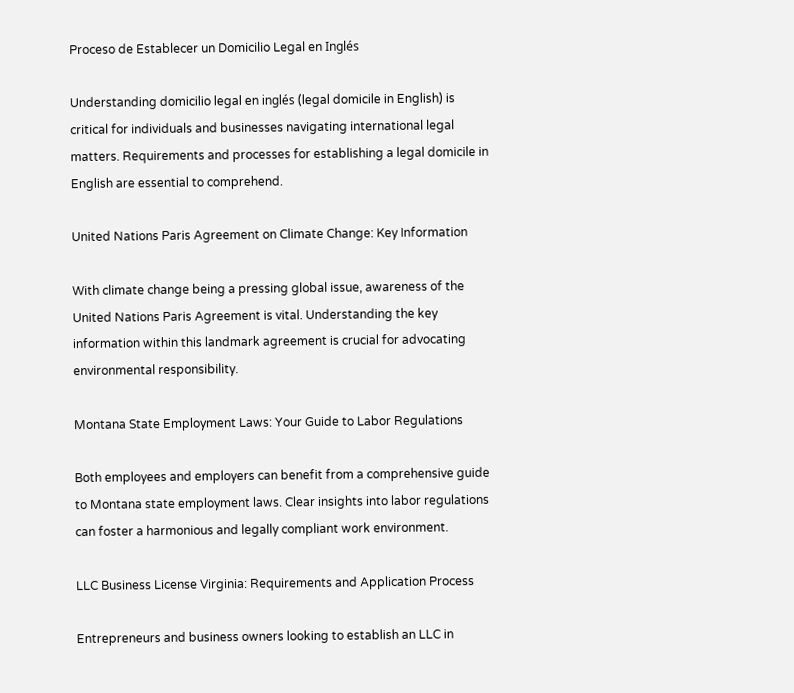Proceso de Establecer un Domicilio Legal en Inglés

Understanding domicilio legal en inglés (legal domicile in English) is critical for individuals and businesses navigating international legal matters. Requirements and processes for establishing a legal domicile in English are essential to comprehend.

United Nations Paris Agreement on Climate Change: Key Information

With climate change being a pressing global issue, awareness of the United Nations Paris Agreement is vital. Understanding the key information within this landmark agreement is crucial for advocating environmental responsibility.

Montana State Employment Laws: Your Guide to Labor Regulations

Both employees and employers can benefit from a comprehensive guide to Montana state employment laws. Clear insights into labor regulations can foster a harmonious and legally compliant work environment.

LLC Business License Virginia: Requirements and Application Process

Entrepreneurs and business owners looking to establish an LLC in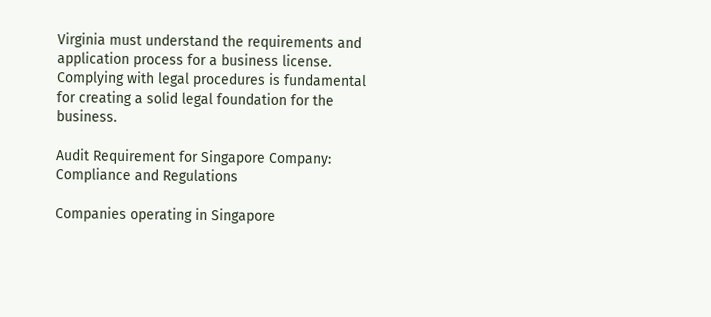Virginia must understand the requirements and application process for a business license. Complying with legal procedures is fundamental for creating a solid legal foundation for the business.

Audit Requirement for Singapore Company: Compliance and Regulations

Companies operating in Singapore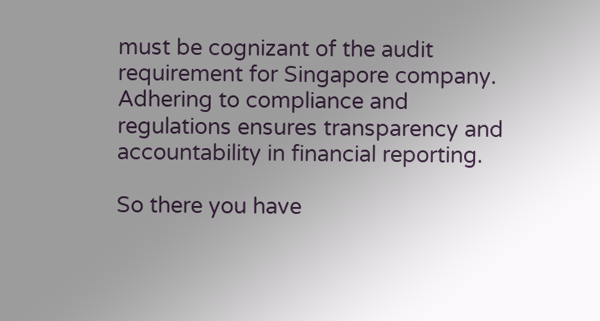must be cognizant of the audit requirement for Singapore company. Adhering to compliance and regulations ensures transparency and accountability in financial reporting.

So there you have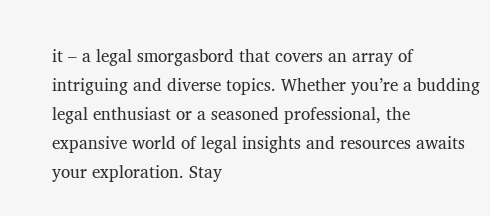it – a legal smorgasbord that covers an array of intriguing and diverse topics. Whether you’re a budding legal enthusiast or a seasoned professional, the expansive world of legal insights and resources awaits your exploration. Stay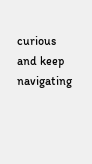curious and keep navigating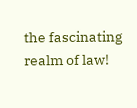the fascinating realm of law!